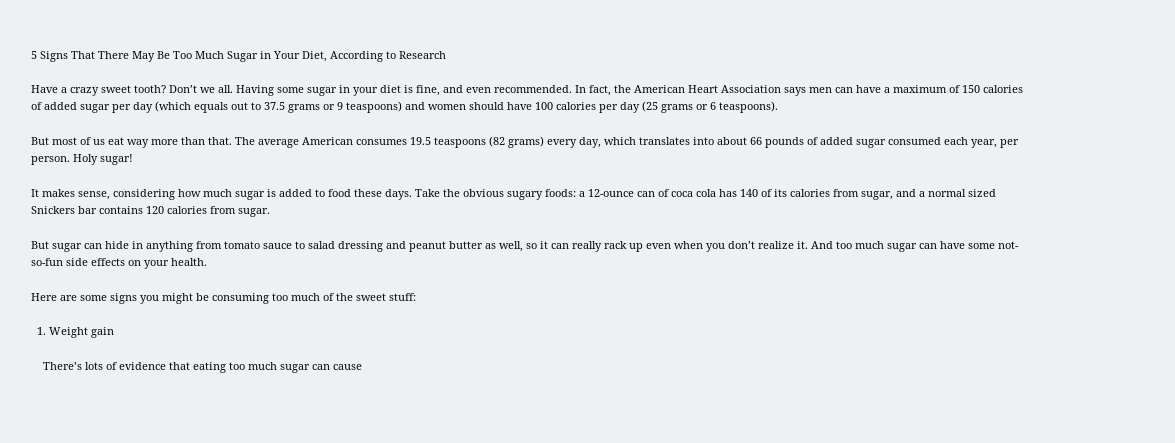5 Signs That There May Be Too Much Sugar in Your Diet, According to Research

Have a crazy sweet tooth? Don’t we all. Having some sugar in your diet is fine, and even recommended. In fact, the American Heart Association says men can have a maximum of 150 calories of added sugar per day (which equals out to 37.5 grams or 9 teaspoons) and women should have 100 calories per day (25 grams or 6 teaspoons).

But most of us eat way more than that. The average American consumes 19.5 teaspoons (82 grams) every day, which translates into about 66 pounds of added sugar consumed each year, per person. Holy sugar!

It makes sense, considering how much sugar is added to food these days. Take the obvious sugary foods: a 12-ounce can of coca cola has 140 of its calories from sugar, and a normal sized Snickers bar contains 120 calories from sugar.

But sugar can hide in anything from tomato sauce to salad dressing and peanut butter as well, so it can really rack up even when you don’t realize it. And too much sugar can have some not-so-fun side effects on your health.

Here are some signs you might be consuming too much of the sweet stuff:

  1. Weight gain

    There’s lots of evidence that eating too much sugar can cause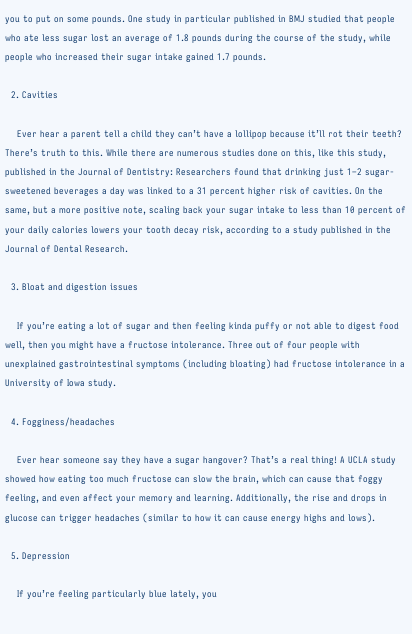you to put on some pounds. One study in particular published in BMJ studied that people who ate less sugar lost an average of 1.8 pounds during the course of the study, while people who increased their sugar intake gained 1.7 pounds.

  2. Cavities

    Ever hear a parent tell a child they can’t have a lollipop because it’ll rot their teeth? There’s truth to this. While there are numerous studies done on this, like this study, published in the Journal of Dentistry: Researchers found that drinking just 1–2 sugar-sweetened beverages a day was linked to a 31 percent higher risk of cavities. On the same, but a more positive note, scaling back your sugar intake to less than 10 percent of your daily calories lowers your tooth decay risk, according to a study published in the Journal of Dental Research.

  3. Bloat and digestion issues

    If you’re eating a lot of sugar and then feeling kinda puffy or not able to digest food well, then you might have a fructose intolerance. Three out of four people with unexplained gastrointestinal symptoms (including bloating) had fructose intolerance in a University of Iowa study.

  4. Fogginess/headaches

    Ever hear someone say they have a sugar hangover? That’s a real thing! A UCLA study showed how eating too much fructose can slow the brain, which can cause that foggy feeling, and even affect your memory and learning. Additionally, the rise and drops in glucose can trigger headaches (similar to how it can cause energy highs and lows).

  5. Depression

    If you’re feeling particularly blue lately, you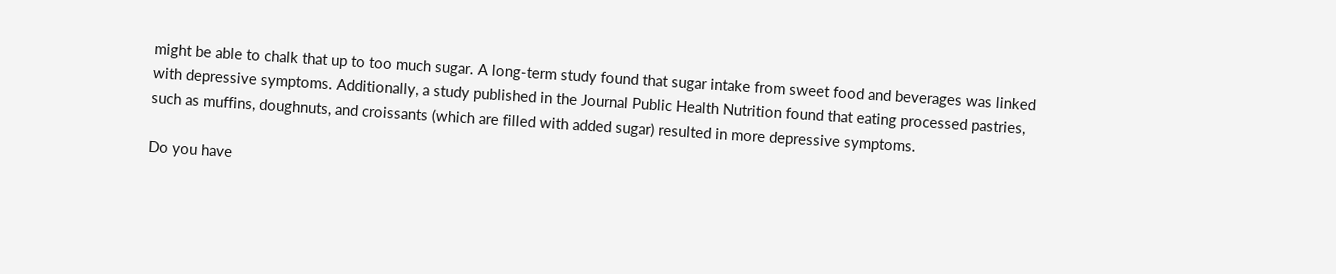might be able to chalk that up to too much sugar. A long-term study found that sugar intake from sweet food and beverages was linked with depressive symptoms. Additionally, a study published in the Journal Public Health Nutrition found that eating processed pastries, such as muffins, doughnuts, and croissants (which are filled with added sugar) resulted in more depressive symptoms.

Do you have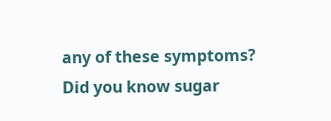any of these symptoms? Did you know sugar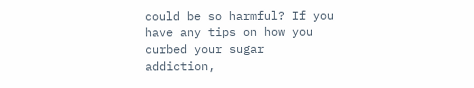could be so harmful? If you have any tips on how you curbed your sugar addiction,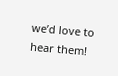we’d love to hear them!